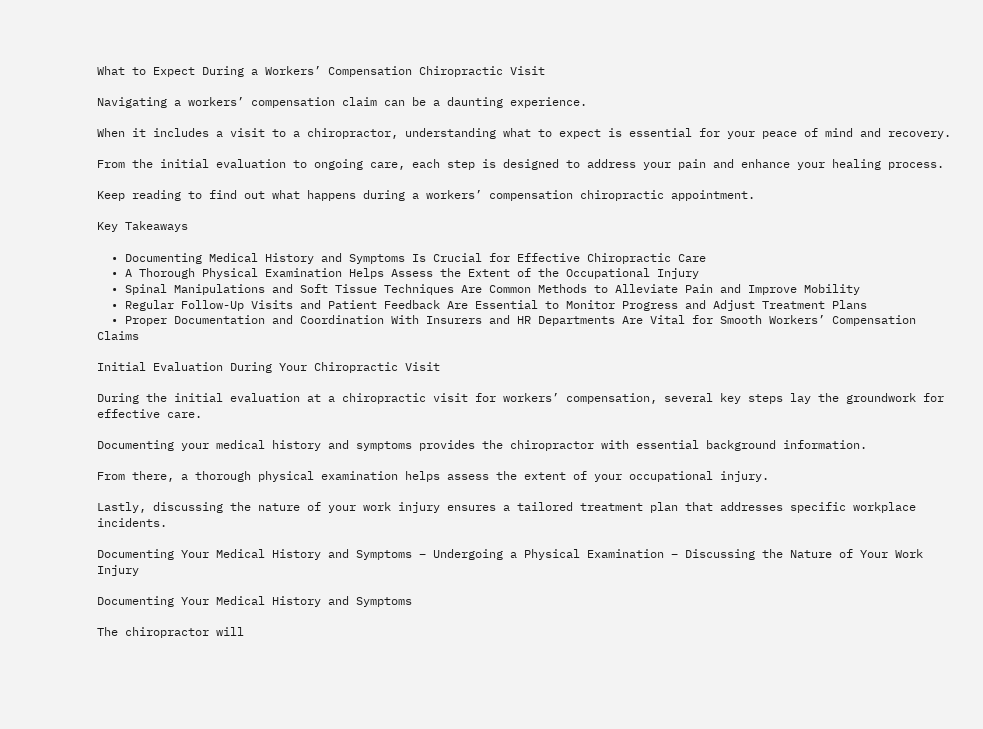What to Expect During a Workers’ Compensation Chiropractic Visit

Navigating a workers’ compensation claim can be a daunting experience.

When it includes a visit to a chiropractor, understanding what to expect is essential for your peace of mind and recovery.

From the initial evaluation to ongoing care, each step is designed to address your pain and enhance your healing process.

Keep reading to find out what happens during a workers’ compensation chiropractic appointment.

Key Takeaways

  • Documenting Medical History and Symptoms Is Crucial for Effective Chiropractic Care
  • A Thorough Physical Examination Helps Assess the Extent of the Occupational Injury
  • Spinal Manipulations and Soft Tissue Techniques Are Common Methods to Alleviate Pain and Improve Mobility
  • Regular Follow-Up Visits and Patient Feedback Are Essential to Monitor Progress and Adjust Treatment Plans
  • Proper Documentation and Coordination With Insurers and HR Departments Are Vital for Smooth Workers’ Compensation Claims

Initial Evaluation During Your Chiropractic Visit

During the initial evaluation at a chiropractic visit for workers’ compensation, several key steps lay the groundwork for effective care.

Documenting your medical history and symptoms provides the chiropractor with essential background information.

From there, a thorough physical examination helps assess the extent of your occupational injury.

Lastly, discussing the nature of your work injury ensures a tailored treatment plan that addresses specific workplace incidents.

Documenting Your Medical History and Symptoms – Undergoing a Physical Examination – Discussing the Nature of Your Work Injury

Documenting Your Medical History and Symptoms

The chiropractor will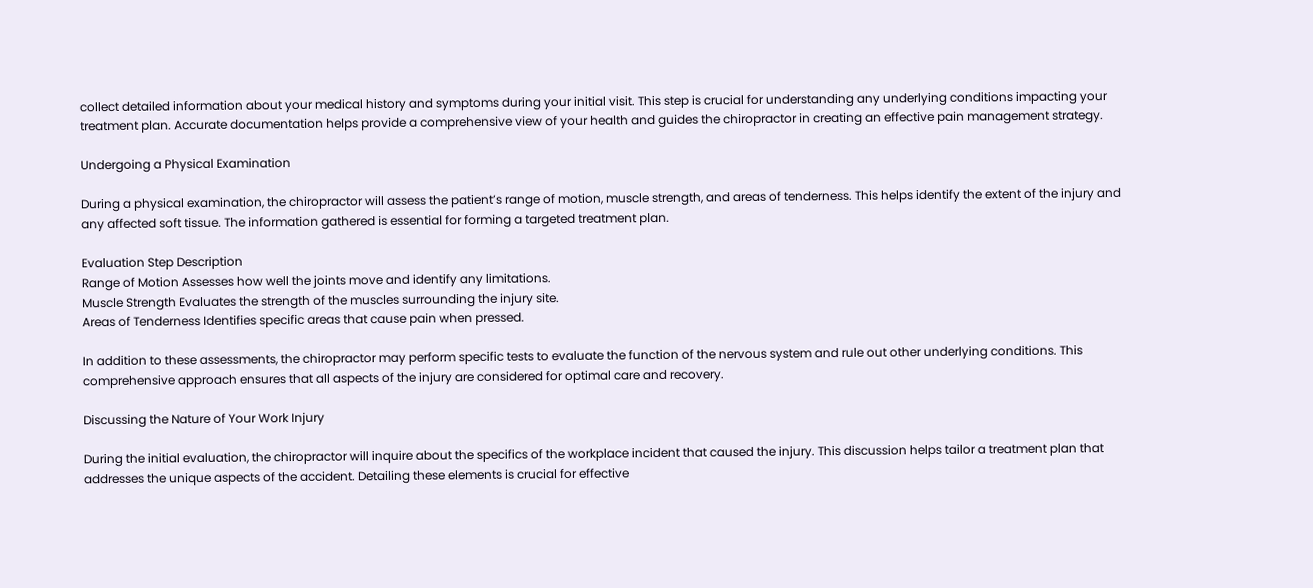collect detailed information about your medical history and symptoms during your initial visit. This step is crucial for understanding any underlying conditions impacting your treatment plan. Accurate documentation helps provide a comprehensive view of your health and guides the chiropractor in creating an effective pain management strategy.

Undergoing a Physical Examination

During a physical examination, the chiropractor will assess the patient’s range of motion, muscle strength, and areas of tenderness. This helps identify the extent of the injury and any affected soft tissue. The information gathered is essential for forming a targeted treatment plan.

Evaluation Step Description
Range of Motion Assesses how well the joints move and identify any limitations.
Muscle Strength Evaluates the strength of the muscles surrounding the injury site.
Areas of Tenderness Identifies specific areas that cause pain when pressed.

In addition to these assessments, the chiropractor may perform specific tests to evaluate the function of the nervous system and rule out other underlying conditions. This comprehensive approach ensures that all aspects of the injury are considered for optimal care and recovery.

Discussing the Nature of Your Work Injury

During the initial evaluation, the chiropractor will inquire about the specifics of the workplace incident that caused the injury. This discussion helps tailor a treatment plan that addresses the unique aspects of the accident. Detailing these elements is crucial for effective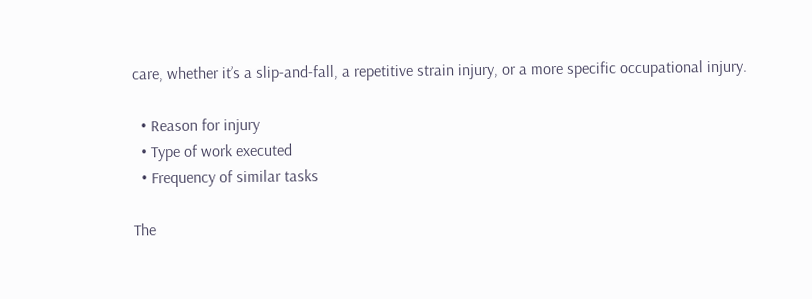care, whether it’s a slip-and-fall, a repetitive strain injury, or a more specific occupational injury.

  • Reason for injury
  • Type of work executed
  • Frequency of similar tasks

The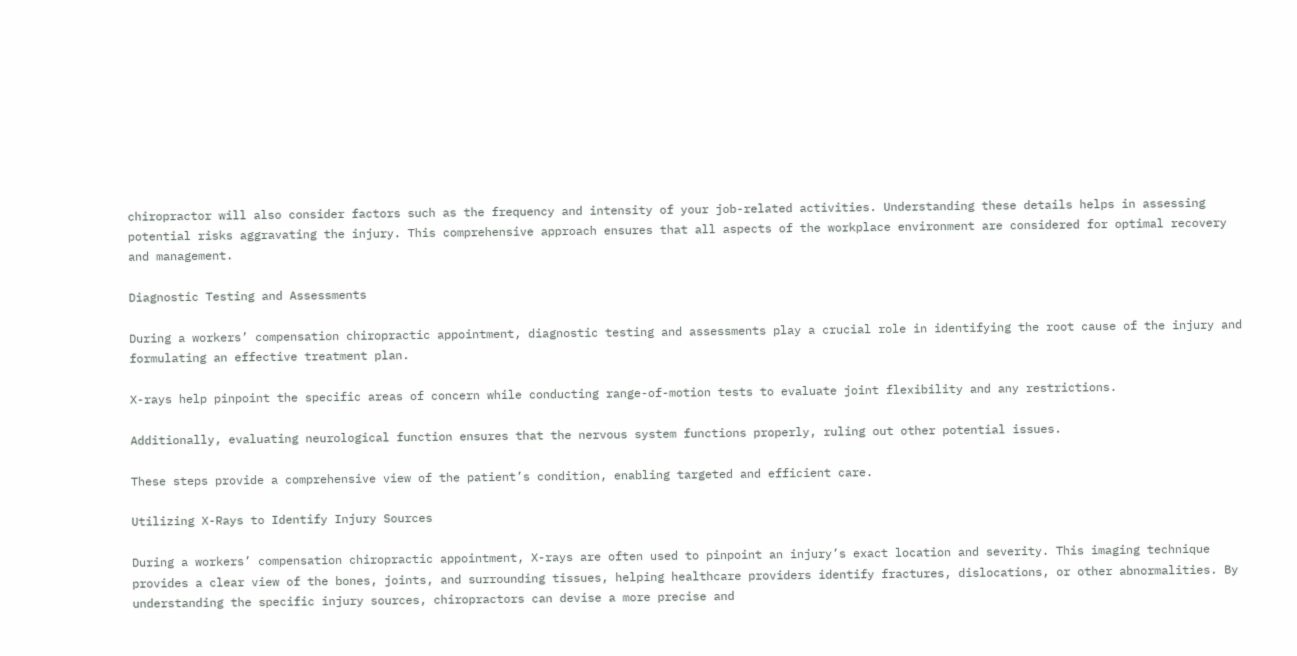chiropractor will also consider factors such as the frequency and intensity of your job-related activities. Understanding these details helps in assessing potential risks aggravating the injury. This comprehensive approach ensures that all aspects of the workplace environment are considered for optimal recovery and management.

Diagnostic Testing and Assessments

During a workers’ compensation chiropractic appointment, diagnostic testing and assessments play a crucial role in identifying the root cause of the injury and formulating an effective treatment plan.

X-rays help pinpoint the specific areas of concern while conducting range-of-motion tests to evaluate joint flexibility and any restrictions.

Additionally, evaluating neurological function ensures that the nervous system functions properly, ruling out other potential issues.

These steps provide a comprehensive view of the patient’s condition, enabling targeted and efficient care.

Utilizing X-Rays to Identify Injury Sources

During a workers’ compensation chiropractic appointment, X-rays are often used to pinpoint an injury’s exact location and severity. This imaging technique provides a clear view of the bones, joints, and surrounding tissues, helping healthcare providers identify fractures, dislocations, or other abnormalities. By understanding the specific injury sources, chiropractors can devise a more precise and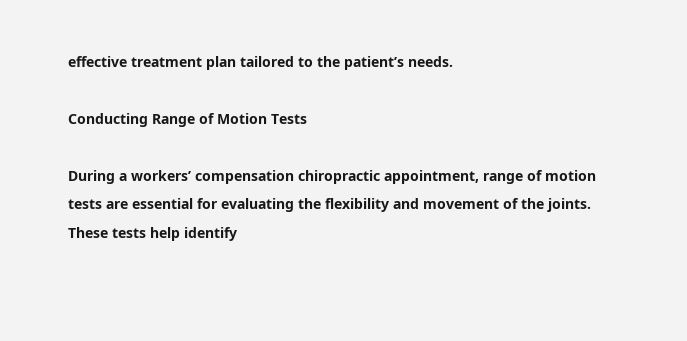effective treatment plan tailored to the patient’s needs.

Conducting Range of Motion Tests

During a workers’ compensation chiropractic appointment, range of motion tests are essential for evaluating the flexibility and movement of the joints. These tests help identify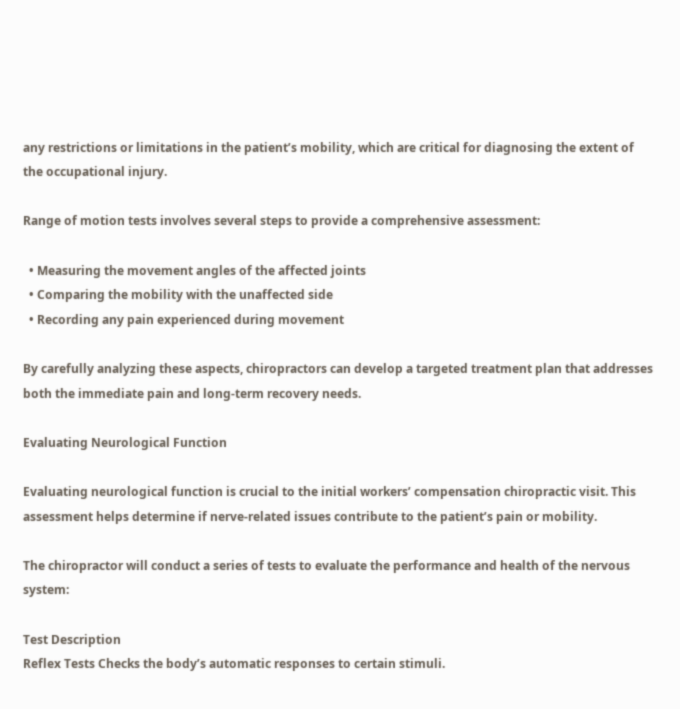any restrictions or limitations in the patient’s mobility, which are critical for diagnosing the extent of the occupational injury.

Range of motion tests involves several steps to provide a comprehensive assessment:

  • Measuring the movement angles of the affected joints
  • Comparing the mobility with the unaffected side
  • Recording any pain experienced during movement

By carefully analyzing these aspects, chiropractors can develop a targeted treatment plan that addresses both the immediate pain and long-term recovery needs.

Evaluating Neurological Function

Evaluating neurological function is crucial to the initial workers’ compensation chiropractic visit. This assessment helps determine if nerve-related issues contribute to the patient’s pain or mobility.

The chiropractor will conduct a series of tests to evaluate the performance and health of the nervous system:

Test Description
Reflex Tests Checks the body’s automatic responses to certain stimuli.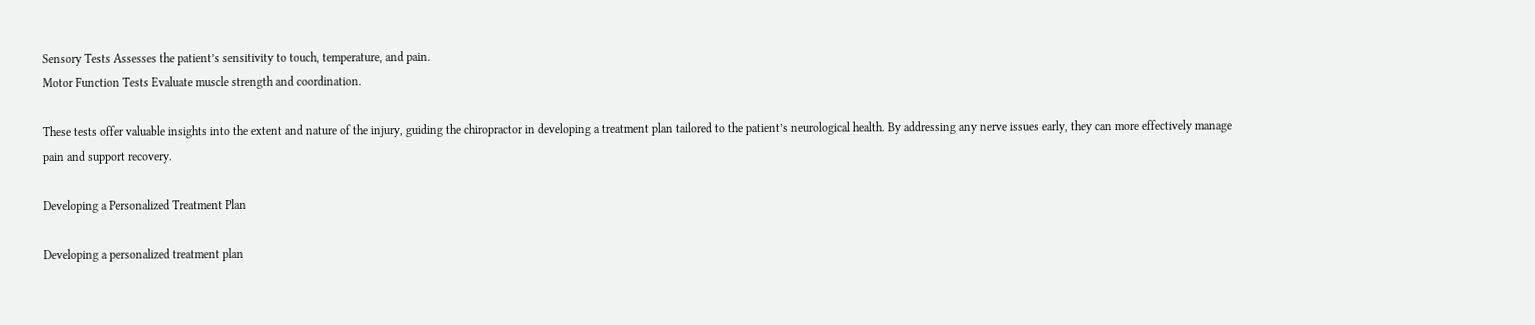Sensory Tests Assesses the patient’s sensitivity to touch, temperature, and pain.
Motor Function Tests Evaluate muscle strength and coordination.

These tests offer valuable insights into the extent and nature of the injury, guiding the chiropractor in developing a treatment plan tailored to the patient’s neurological health. By addressing any nerve issues early, they can more effectively manage pain and support recovery.

Developing a Personalized Treatment Plan

Developing a personalized treatment plan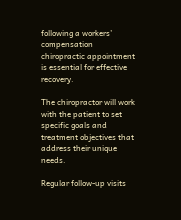following a workers’ compensation chiropractic appointment is essential for effective recovery.

The chiropractor will work with the patient to set specific goals and treatment objectives that address their unique needs.

Regular follow-up visits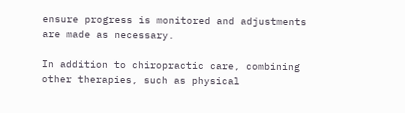ensure progress is monitored and adjustments are made as necessary.

In addition to chiropractic care, combining other therapies, such as physical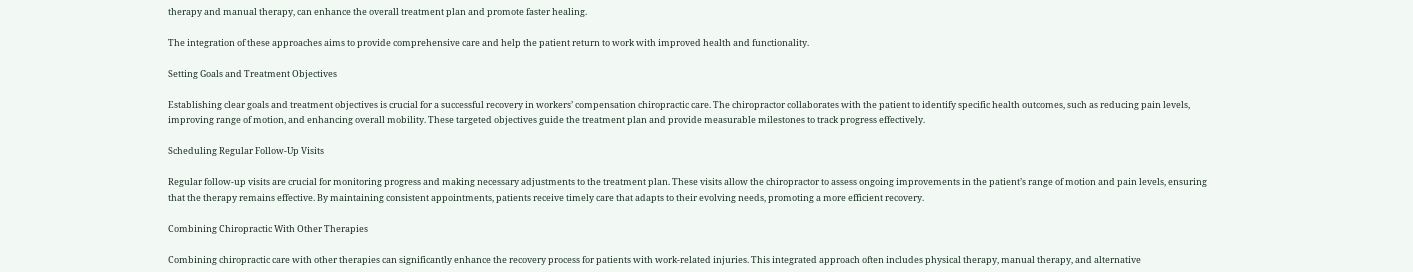therapy and manual therapy, can enhance the overall treatment plan and promote faster healing.

The integration of these approaches aims to provide comprehensive care and help the patient return to work with improved health and functionality.

Setting Goals and Treatment Objectives

Establishing clear goals and treatment objectives is crucial for a successful recovery in workers’ compensation chiropractic care. The chiropractor collaborates with the patient to identify specific health outcomes, such as reducing pain levels, improving range of motion, and enhancing overall mobility. These targeted objectives guide the treatment plan and provide measurable milestones to track progress effectively.

Scheduling Regular Follow-Up Visits

Regular follow-up visits are crucial for monitoring progress and making necessary adjustments to the treatment plan. These visits allow the chiropractor to assess ongoing improvements in the patient’s range of motion and pain levels, ensuring that the therapy remains effective. By maintaining consistent appointments, patients receive timely care that adapts to their evolving needs, promoting a more efficient recovery.

Combining Chiropractic With Other Therapies

Combining chiropractic care with other therapies can significantly enhance the recovery process for patients with work-related injuries. This integrated approach often includes physical therapy, manual therapy, and alternative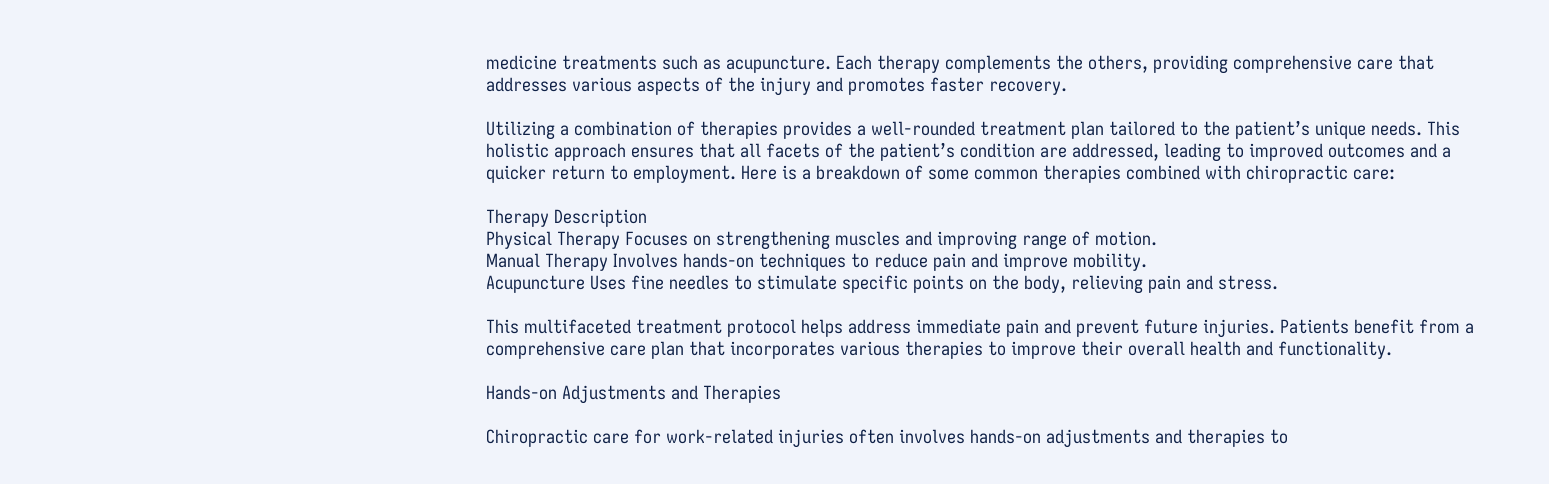medicine treatments such as acupuncture. Each therapy complements the others, providing comprehensive care that addresses various aspects of the injury and promotes faster recovery.

Utilizing a combination of therapies provides a well-rounded treatment plan tailored to the patient’s unique needs. This holistic approach ensures that all facets of the patient’s condition are addressed, leading to improved outcomes and a quicker return to employment. Here is a breakdown of some common therapies combined with chiropractic care:

Therapy Description
Physical Therapy Focuses on strengthening muscles and improving range of motion.
Manual Therapy Involves hands-on techniques to reduce pain and improve mobility.
Acupuncture Uses fine needles to stimulate specific points on the body, relieving pain and stress.

This multifaceted treatment protocol helps address immediate pain and prevent future injuries. Patients benefit from a comprehensive care plan that incorporates various therapies to improve their overall health and functionality.

Hands-on Adjustments and Therapies

Chiropractic care for work-related injuries often involves hands-on adjustments and therapies to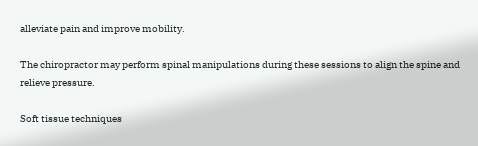alleviate pain and improve mobility.

The chiropractor may perform spinal manipulations during these sessions to align the spine and relieve pressure.

Soft tissue techniques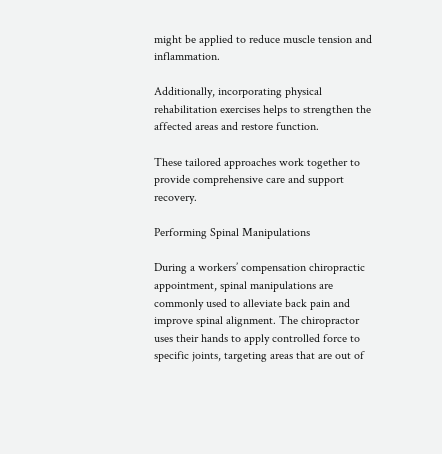might be applied to reduce muscle tension and inflammation.

Additionally, incorporating physical rehabilitation exercises helps to strengthen the affected areas and restore function.

These tailored approaches work together to provide comprehensive care and support recovery.

Performing Spinal Manipulations

During a workers’ compensation chiropractic appointment, spinal manipulations are commonly used to alleviate back pain and improve spinal alignment. The chiropractor uses their hands to apply controlled force to specific joints, targeting areas that are out of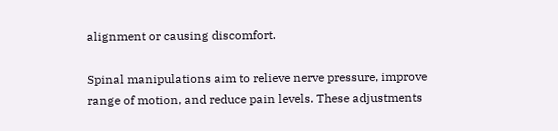alignment or causing discomfort.

Spinal manipulations aim to relieve nerve pressure, improve range of motion, and reduce pain levels. These adjustments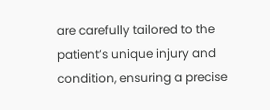are carefully tailored to the patient’s unique injury and condition, ensuring a precise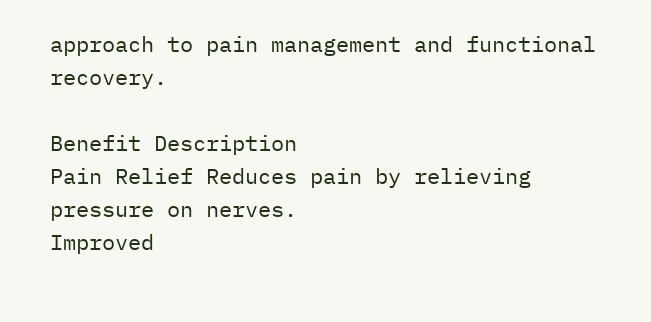approach to pain management and functional recovery.

Benefit Description
Pain Relief Reduces pain by relieving pressure on nerves.
Improved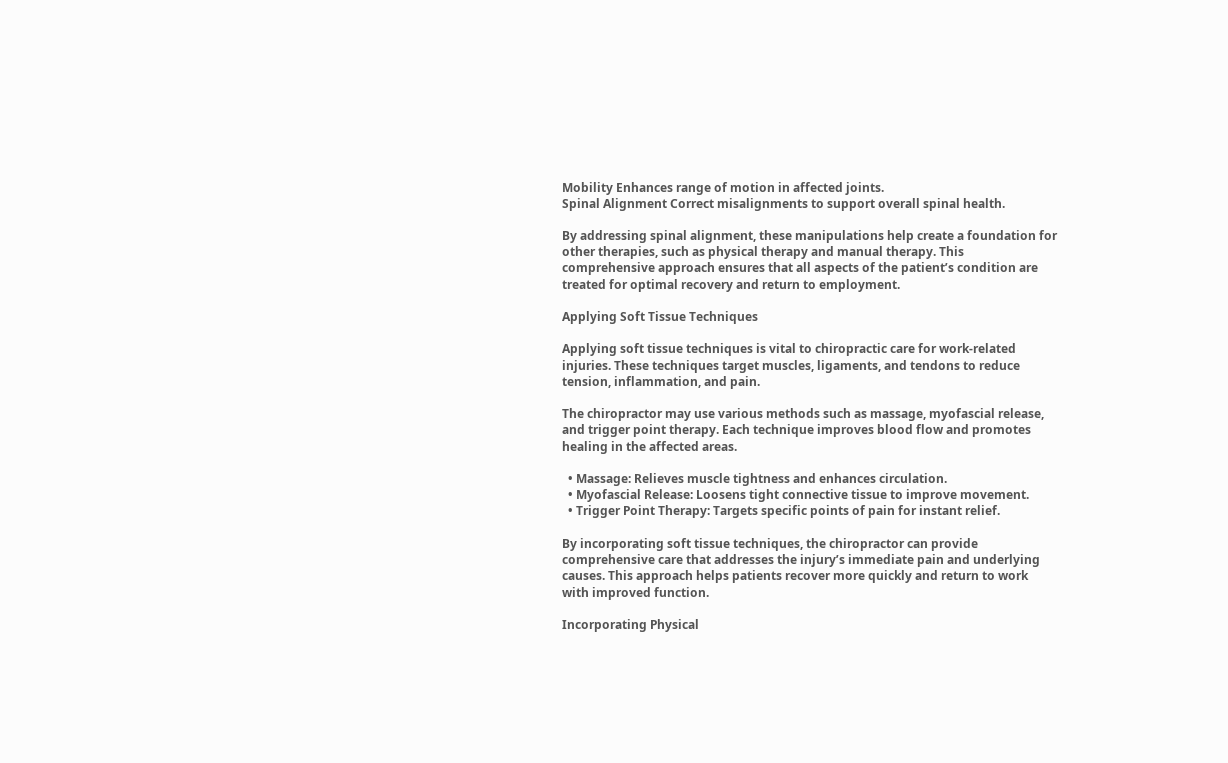Mobility Enhances range of motion in affected joints.
Spinal Alignment Correct misalignments to support overall spinal health.

By addressing spinal alignment, these manipulations help create a foundation for other therapies, such as physical therapy and manual therapy. This comprehensive approach ensures that all aspects of the patient’s condition are treated for optimal recovery and return to employment.

Applying Soft Tissue Techniques

Applying soft tissue techniques is vital to chiropractic care for work-related injuries. These techniques target muscles, ligaments, and tendons to reduce tension, inflammation, and pain.

The chiropractor may use various methods such as massage, myofascial release, and trigger point therapy. Each technique improves blood flow and promotes healing in the affected areas.

  • Massage: Relieves muscle tightness and enhances circulation.
  • Myofascial Release: Loosens tight connective tissue to improve movement.
  • Trigger Point Therapy: Targets specific points of pain for instant relief.

By incorporating soft tissue techniques, the chiropractor can provide comprehensive care that addresses the injury’s immediate pain and underlying causes. This approach helps patients recover more quickly and return to work with improved function.

Incorporating Physical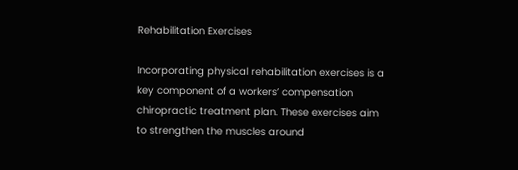Rehabilitation Exercises

Incorporating physical rehabilitation exercises is a key component of a workers’ compensation chiropractic treatment plan. These exercises aim to strengthen the muscles around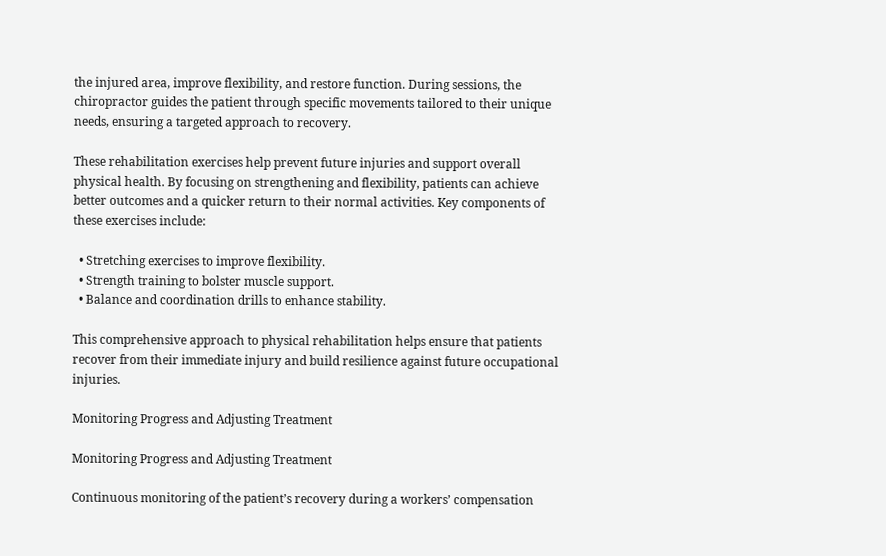the injured area, improve flexibility, and restore function. During sessions, the chiropractor guides the patient through specific movements tailored to their unique needs, ensuring a targeted approach to recovery.

These rehabilitation exercises help prevent future injuries and support overall physical health. By focusing on strengthening and flexibility, patients can achieve better outcomes and a quicker return to their normal activities. Key components of these exercises include:

  • Stretching exercises to improve flexibility.
  • Strength training to bolster muscle support.
  • Balance and coordination drills to enhance stability.

This comprehensive approach to physical rehabilitation helps ensure that patients recover from their immediate injury and build resilience against future occupational injuries.

Monitoring Progress and Adjusting Treatment

Monitoring Progress and Adjusting Treatment

Continuous monitoring of the patient’s recovery during a workers’ compensation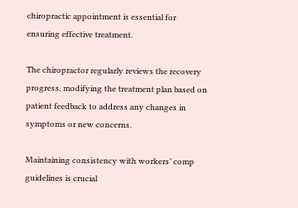chiropractic appointment is essential for ensuring effective treatment.

The chiropractor regularly reviews the recovery progress, modifying the treatment plan based on patient feedback to address any changes in symptoms or new concerns.

Maintaining consistency with workers’ comp guidelines is crucial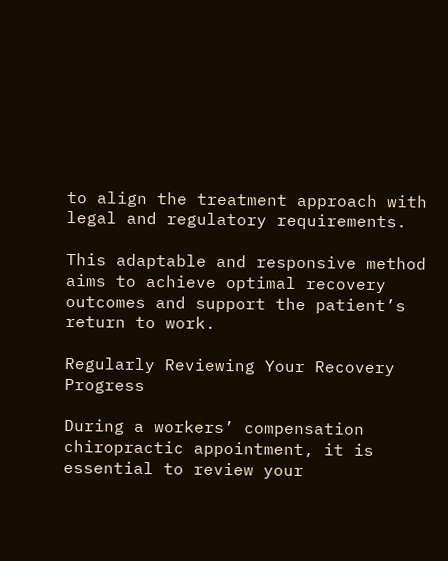to align the treatment approach with legal and regulatory requirements.

This adaptable and responsive method aims to achieve optimal recovery outcomes and support the patient’s return to work.

Regularly Reviewing Your Recovery Progress

During a workers’ compensation chiropractic appointment, it is essential to review your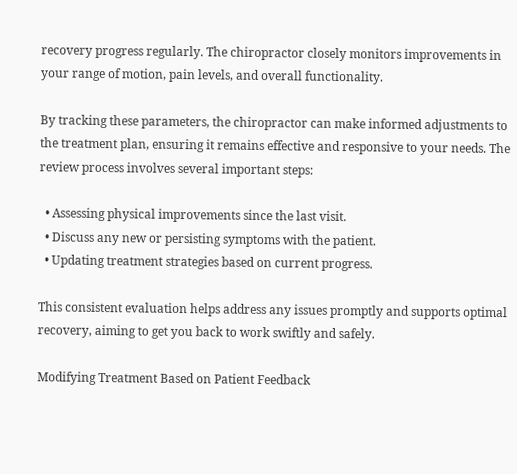recovery progress regularly. The chiropractor closely monitors improvements in your range of motion, pain levels, and overall functionality.

By tracking these parameters, the chiropractor can make informed adjustments to the treatment plan, ensuring it remains effective and responsive to your needs. The review process involves several important steps:

  • Assessing physical improvements since the last visit.
  • Discuss any new or persisting symptoms with the patient.
  • Updating treatment strategies based on current progress.

This consistent evaluation helps address any issues promptly and supports optimal recovery, aiming to get you back to work swiftly and safely.

Modifying Treatment Based on Patient Feedback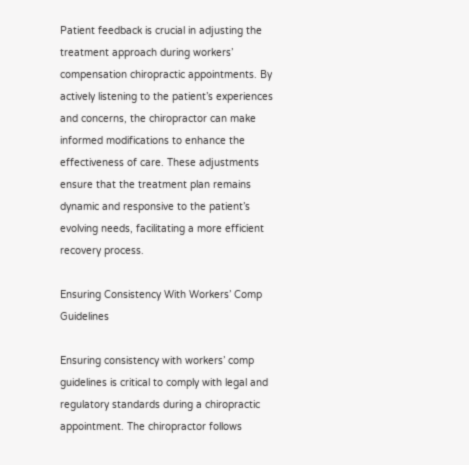Patient feedback is crucial in adjusting the treatment approach during workers’ compensation chiropractic appointments. By actively listening to the patient’s experiences and concerns, the chiropractor can make informed modifications to enhance the effectiveness of care. These adjustments ensure that the treatment plan remains dynamic and responsive to the patient’s evolving needs, facilitating a more efficient recovery process.

Ensuring Consistency With Workers’ Comp Guidelines

Ensuring consistency with workers’ comp guidelines is critical to comply with legal and regulatory standards during a chiropractic appointment. The chiropractor follows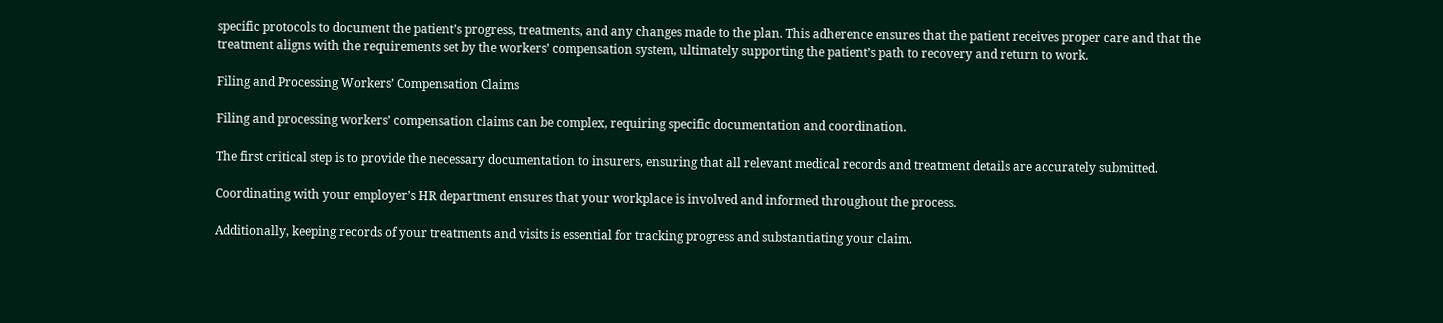specific protocols to document the patient’s progress, treatments, and any changes made to the plan. This adherence ensures that the patient receives proper care and that the treatment aligns with the requirements set by the workers’ compensation system, ultimately supporting the patient’s path to recovery and return to work.

Filing and Processing Workers’ Compensation Claims

Filing and processing workers’ compensation claims can be complex, requiring specific documentation and coordination.

The first critical step is to provide the necessary documentation to insurers, ensuring that all relevant medical records and treatment details are accurately submitted.

Coordinating with your employer’s HR department ensures that your workplace is involved and informed throughout the process.

Additionally, keeping records of your treatments and visits is essential for tracking progress and substantiating your claim.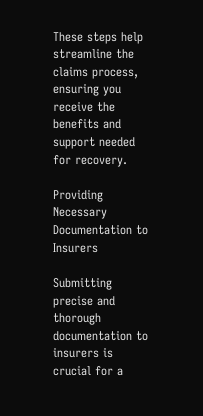These steps help streamline the claims process, ensuring you receive the benefits and support needed for recovery.

Providing Necessary Documentation to Insurers

Submitting precise and thorough documentation to insurers is crucial for a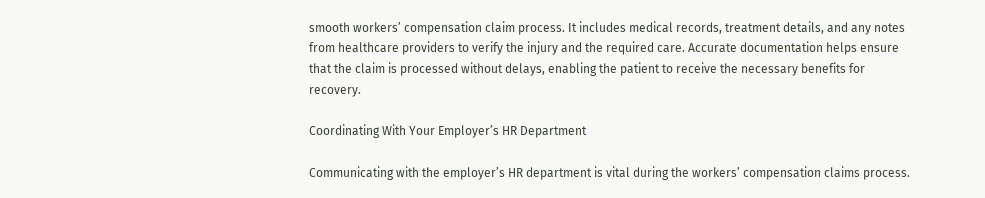smooth workers’ compensation claim process. It includes medical records, treatment details, and any notes from healthcare providers to verify the injury and the required care. Accurate documentation helps ensure that the claim is processed without delays, enabling the patient to receive the necessary benefits for recovery.

Coordinating With Your Employer’s HR Department

Communicating with the employer’s HR department is vital during the workers’ compensation claims process.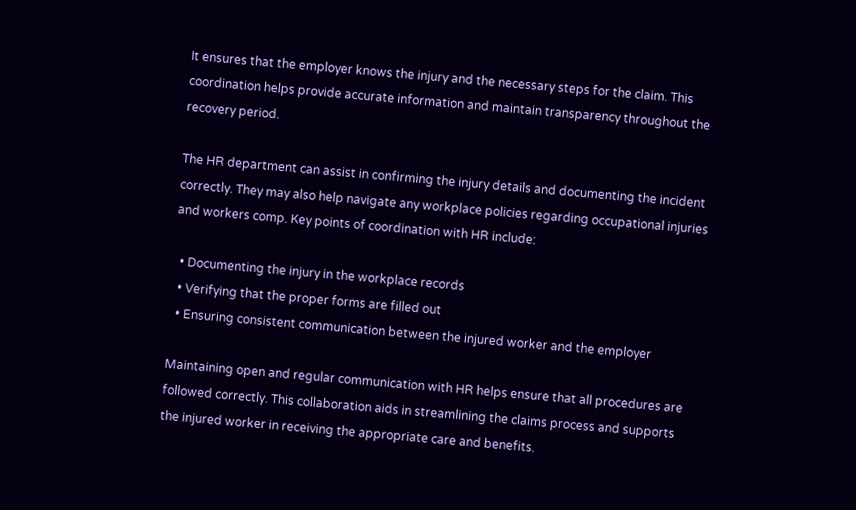It ensures that the employer knows the injury and the necessary steps for the claim. This coordination helps provide accurate information and maintain transparency throughout the recovery period.

The HR department can assist in confirming the injury details and documenting the incident correctly. They may also help navigate any workplace policies regarding occupational injuries and workers comp. Key points of coordination with HR include:

  • Documenting the injury in the workplace records
  • Verifying that the proper forms are filled out
  • Ensuring consistent communication between the injured worker and the employer

Maintaining open and regular communication with HR helps ensure that all procedures are followed correctly. This collaboration aids in streamlining the claims process and supports the injured worker in receiving the appropriate care and benefits.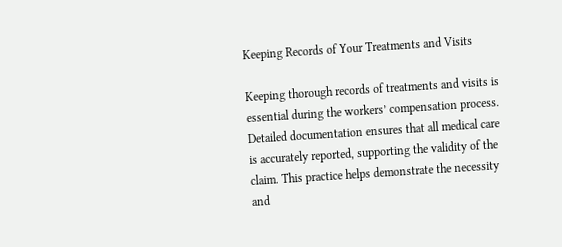Keeping Records of Your Treatments and Visits

Keeping thorough records of treatments and visits is essential during the workers’ compensation process. Detailed documentation ensures that all medical care is accurately reported, supporting the validity of the claim. This practice helps demonstrate the necessity and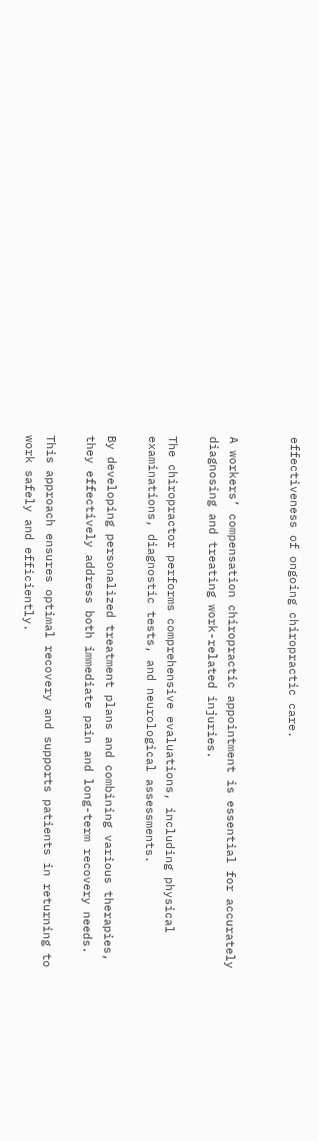effectiveness of ongoing chiropractic care.


A workers’ compensation chiropractic appointment is essential for accurately diagnosing and treating work-related injuries.

The chiropractor performs comprehensive evaluations, including physical examinations, diagnostic tests, and neurological assessments.

By developing personalized treatment plans and combining various therapies, they effectively address both immediate pain and long-term recovery needs.

This approach ensures optimal recovery and supports patients in returning to work safely and efficiently.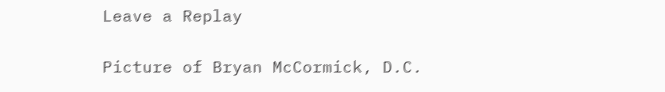Leave a Replay

Picture of Bryan McCormick, D.C.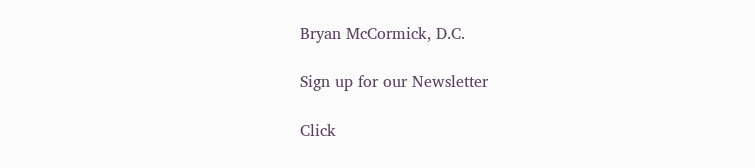Bryan McCormick, D.C.

Sign up for our Newsletter

Click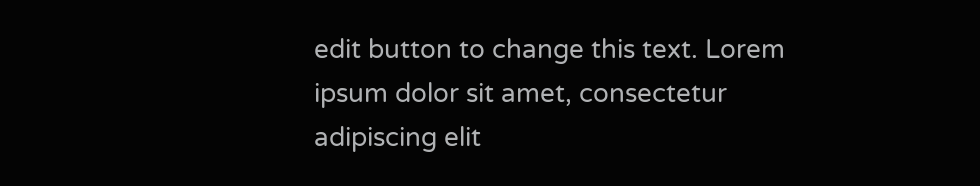edit button to change this text. Lorem ipsum dolor sit amet, consectetur adipiscing elit